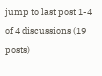jump to last post 1-4 of 4 discussions (19 posts)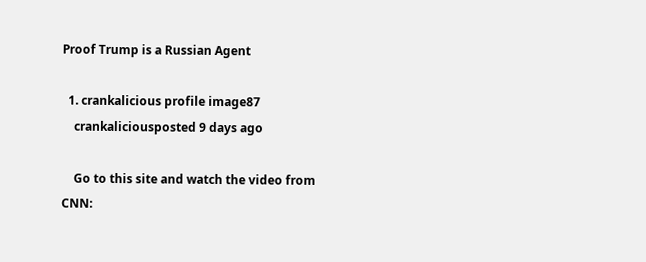Proof Trump is a Russian Agent

  1. crankalicious profile image87
    crankaliciousposted 9 days ago

    Go to this site and watch the video from CNN: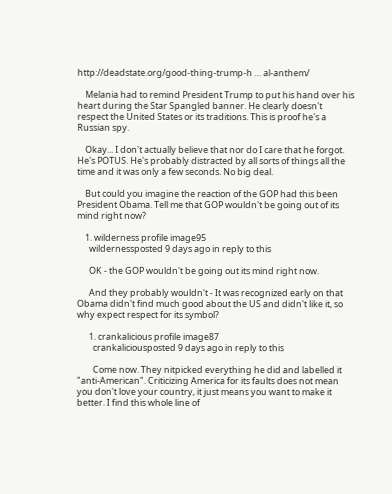http://deadstate.org/good-thing-trump-h … al-anthem/

    Melania had to remind President Trump to put his hand over his heart during the Star Spangled banner. He clearly doesn't respect the United States or its traditions. This is proof he's a Russian spy.

    Okay... I don't actually believe that nor do I care that he forgot. He's POTUS. He's probably distracted by all sorts of things all the time and it was only a few seconds. No big deal.

    But could you imagine the reaction of the GOP had this been President Obama. Tell me that GOP wouldn't be going out of its mind right now?

    1. wilderness profile image95
      wildernessposted 9 days ago in reply to this

      OK - the GOP wouldn't be going out its mind right now.

      And they probably wouldn't - It was recognized early on that Obama didn't find much good about the US and didn't like it, so why expect respect for its symbol?

      1. crankalicious profile image87
        crankaliciousposted 9 days ago in reply to this

        Come now. They nitpicked everything he did and labelled it "anti-American". Criticizing America for its faults does not mean you don't love your country, it just means you want to make it better. I find this whole line of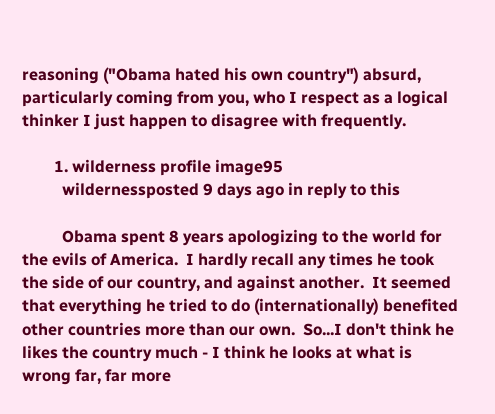reasoning ("Obama hated his own country") absurd, particularly coming from you, who I respect as a logical thinker I just happen to disagree with frequently.

        1. wilderness profile image95
          wildernessposted 9 days ago in reply to this

          Obama spent 8 years apologizing to the world for the evils of America.  I hardly recall any times he took the side of our country, and against another.  It seemed that everything he tried to do (internationally) benefited other countries more than our own.  So...I don't think he likes the country much - I think he looks at what is wrong far, far more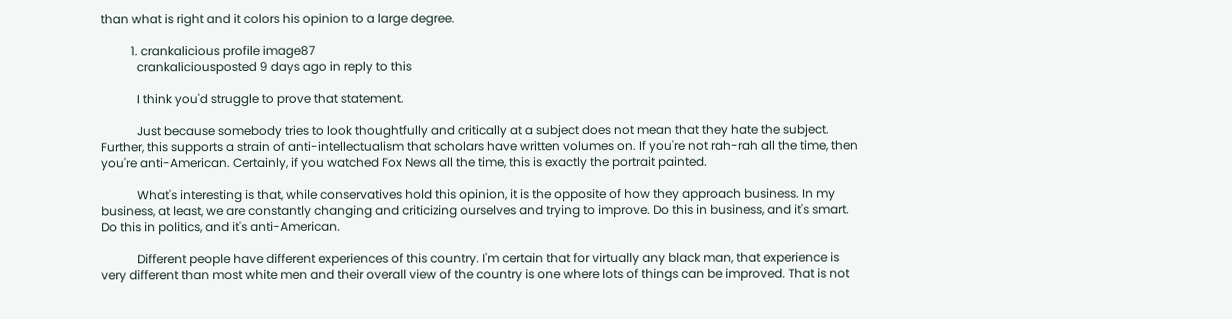than what is right and it colors his opinion to a large degree.

          1. crankalicious profile image87
            crankaliciousposted 9 days ago in reply to this

            I think you'd struggle to prove that statement.

            Just because somebody tries to look thoughtfully and critically at a subject does not mean that they hate the subject. Further, this supports a strain of anti-intellectualism that scholars have written volumes on. If you're not rah-rah all the time, then you're anti-American. Certainly, if you watched Fox News all the time, this is exactly the portrait painted.

            What's interesting is that, while conservatives hold this opinion, it is the opposite of how they approach business. In my business, at least, we are constantly changing and criticizing ourselves and trying to improve. Do this in business, and it's smart. Do this in politics, and it's anti-American.

            Different people have different experiences of this country. I'm certain that for virtually any black man, that experience is very different than most white men and their overall view of the country is one where lots of things can be improved. That is not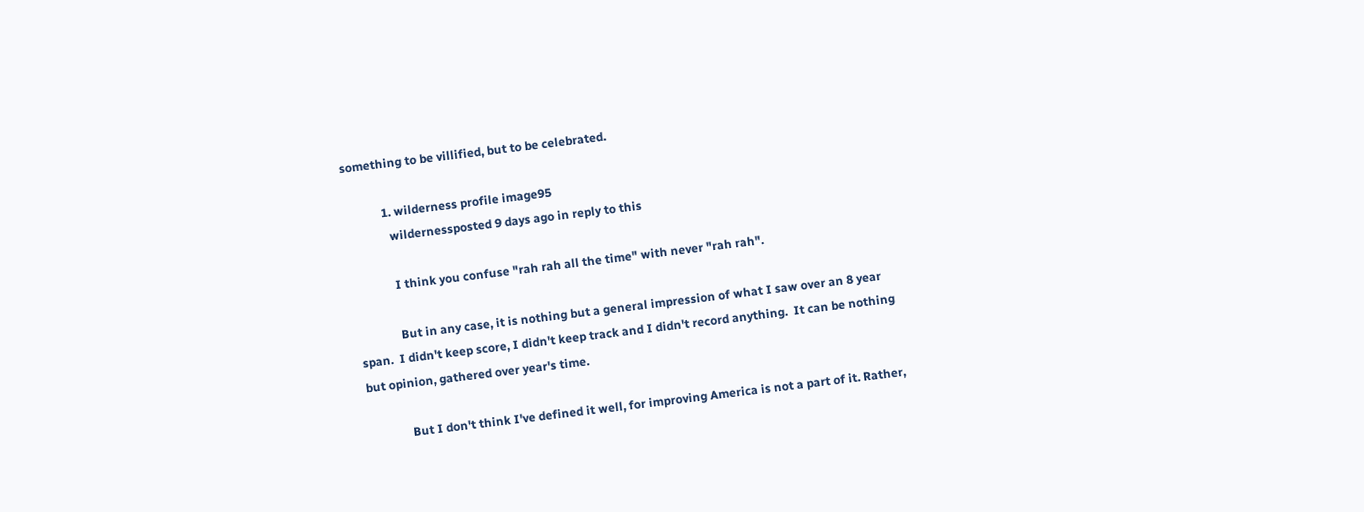something to be villified, but to be celebrated.

            1. wilderness profile image95
              wildernessposted 9 days ago in reply to this

              I think you confuse "rah rah all the time" with never "rah rah".

              But in any case, it is nothing but a general impression of what I saw over an 8 year span.  I didn't keep score, I didn't keep track and I didn't record anything.  It can be nothing but opinion, gathered over year's time.

              But I don't think I've defined it well, for improving America is not a part of it. Rather,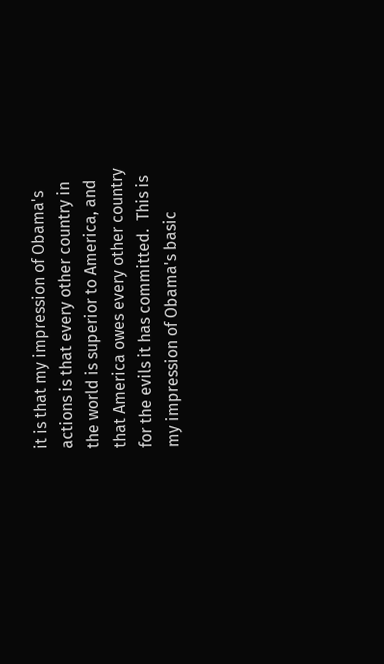it is that my impression of Obama's actions is that every other country in the world is superior to America, and that America owes every other country for the evils it has committed.  This is my impression of Obama's basic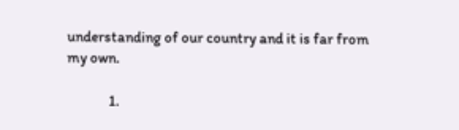understanding of our country and it is far from my own.

              1.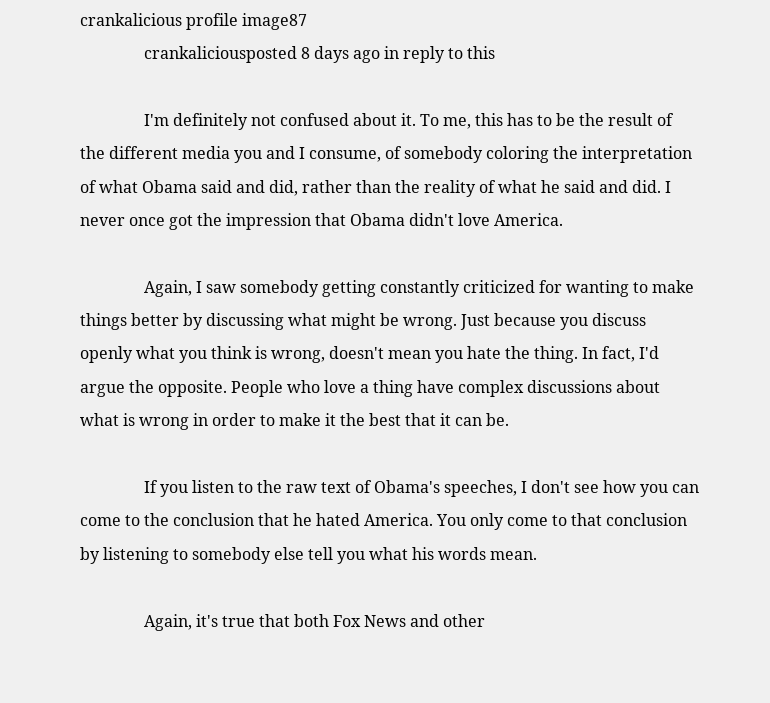crankalicious profile image87
                crankaliciousposted 8 days ago in reply to this

                I'm definitely not confused about it. To me, this has to be the result of the different media you and I consume, of somebody coloring the interpretation of what Obama said and did, rather than the reality of what he said and did. I never once got the impression that Obama didn't love America.

                Again, I saw somebody getting constantly criticized for wanting to make things better by discussing what might be wrong. Just because you discuss openly what you think is wrong, doesn't mean you hate the thing. In fact, I'd argue the opposite. People who love a thing have complex discussions about what is wrong in order to make it the best that it can be.

                If you listen to the raw text of Obama's speeches, I don't see how you can come to the conclusion that he hated America. You only come to that conclusion by listening to somebody else tell you what his words mean.

                Again, it's true that both Fox News and other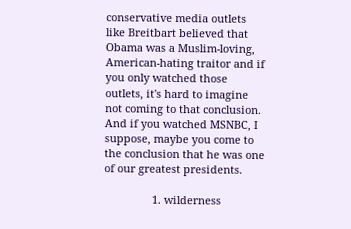conservative media outlets like Breitbart believed that Obama was a Muslim-loving, American-hating traitor and if you only watched those outlets, it's hard to imagine not coming to that conclusion. And if you watched MSNBC, I suppose, maybe you come to the conclusion that he was one of our greatest presidents.

                1. wilderness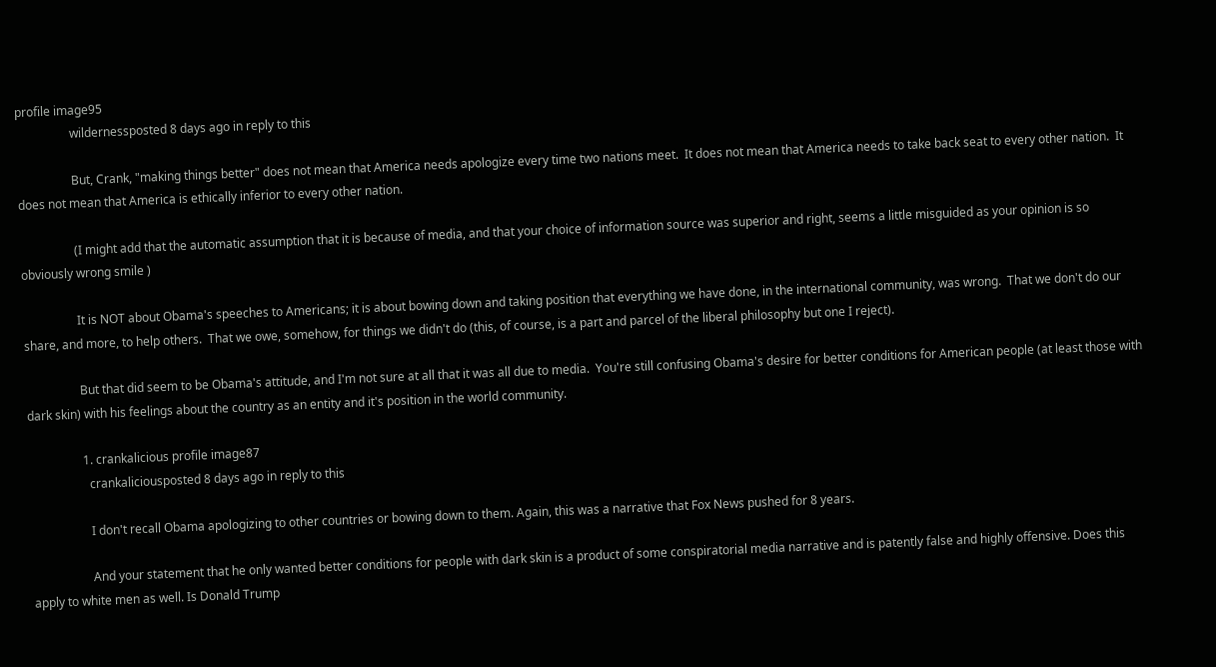profile image95
                  wildernessposted 8 days ago in reply to this

                  But, Crank, "making things better" does not mean that America needs apologize every time two nations meet.  It does not mean that America needs to take back seat to every other nation.  It does not mean that America is ethically inferior to every other nation.

                  (I might add that the automatic assumption that it is because of media, and that your choice of information source was superior and right, seems a little misguided as your opinion is so obviously wrong smile )

                  It is NOT about Obama's speeches to Americans; it is about bowing down and taking position that everything we have done, in the international community, was wrong.  That we don't do our share, and more, to help others.  That we owe, somehow, for things we didn't do (this, of course, is a part and parcel of the liberal philosophy but one I reject).

                  But that did seem to be Obama's attitude, and I'm not sure at all that it was all due to media.  You're still confusing Obama's desire for better conditions for American people (at least those with dark skin) with his feelings about the country as an entity and it's position in the world community.

                  1. crankalicious profile image87
                    crankaliciousposted 8 days ago in reply to this

                    I don't recall Obama apologizing to other countries or bowing down to them. Again, this was a narrative that Fox News pushed for 8 years.

                    And your statement that he only wanted better conditions for people with dark skin is a product of some conspiratorial media narrative and is patently false and highly offensive. Does this apply to white men as well. Is Donald Trump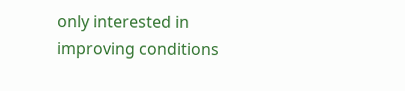only interested in improving conditions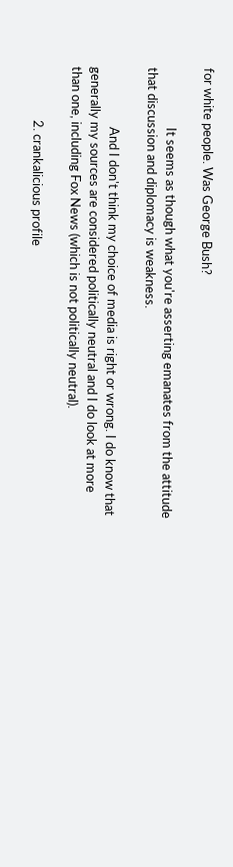for white people. Was George Bush?

                    It seems as though what you're asserting emanates from the attitude that discussion and diplomacy is weakness.

                    And I don't think my choice of media is right or wrong. I do know that generally my sources are considered politically neutral and I do look at more than one, including Fox News (which is not politically neutral).

                  2. crankalicious profile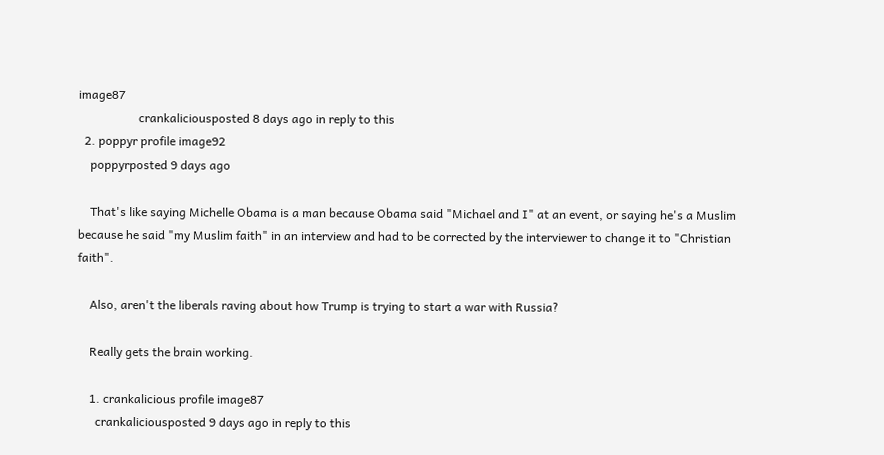image87
                    crankaliciousposted 8 days ago in reply to this
  2. poppyr profile image92
    poppyrposted 9 days ago

    That's like saying Michelle Obama is a man because Obama said "Michael and I" at an event, or saying he's a Muslim because he said "my Muslim faith" in an interview and had to be corrected by the interviewer to change it to "Christian faith".

    Also, aren't the liberals raving about how Trump is trying to start a war with Russia?

    Really gets the brain working.

    1. crankalicious profile image87
      crankaliciousposted 9 days ago in reply to this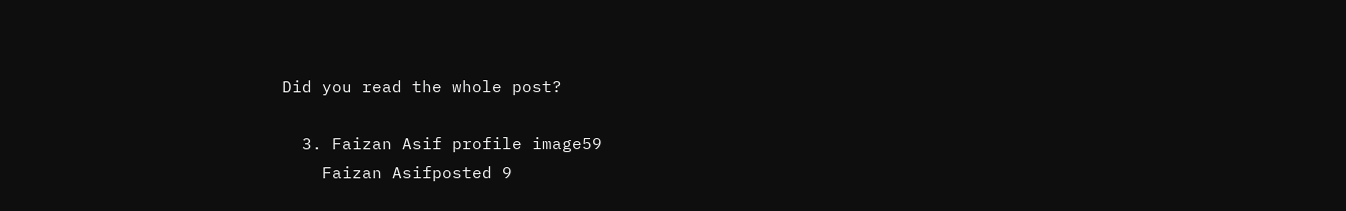Did you read the whole post?

  3. Faizan Asif profile image59
    Faizan Asifposted 9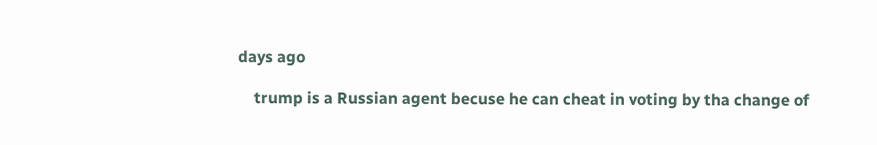days ago

    trump is a Russian agent becuse he can cheat in voting by tha change of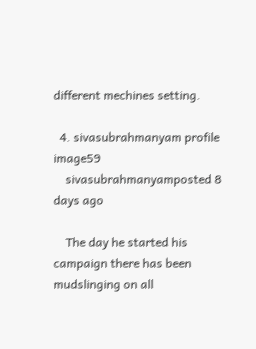different mechines setting.

  4. sivasubrahmanyam profile image59
    sivasubrahmanyamposted 8 days ago

    The day he started his campaign there has been mudslinging on all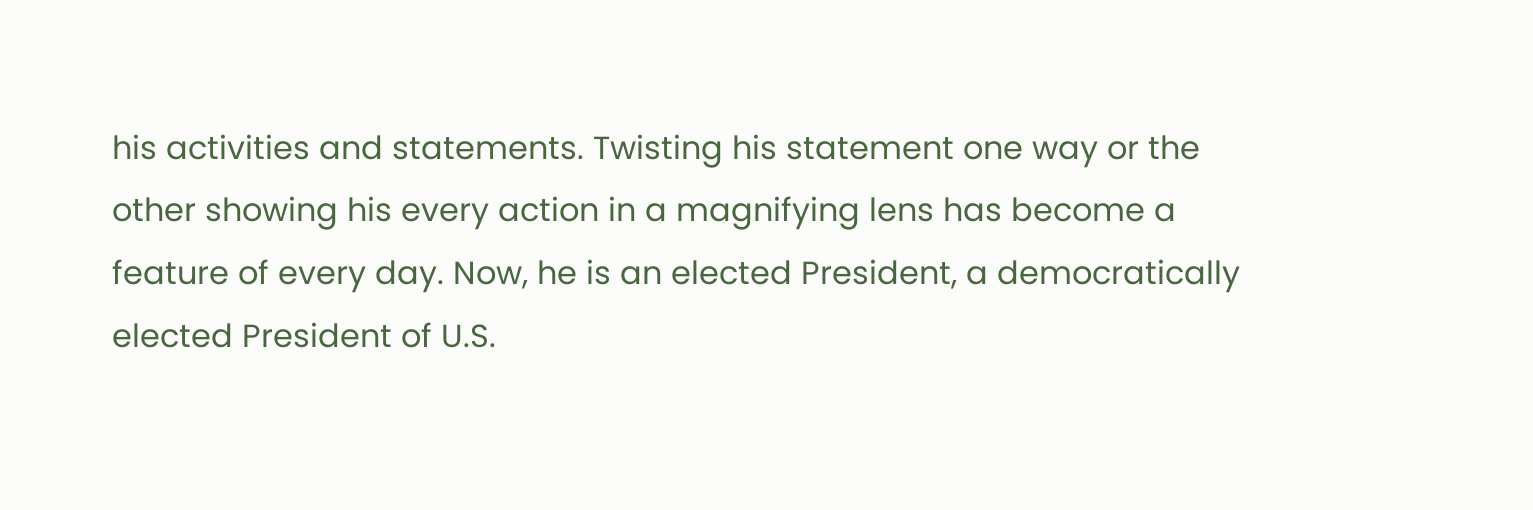his activities and statements. Twisting his statement one way or the other showing his every action in a magnifying lens has become a feature of every day. Now, he is an elected President, a democratically elected President of U.S.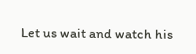Let us wait and watch his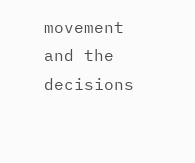movement and the decisions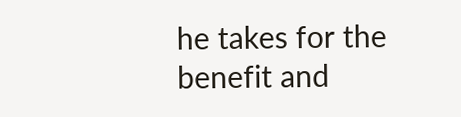he takes for the benefit and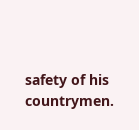safety of his countrymen.